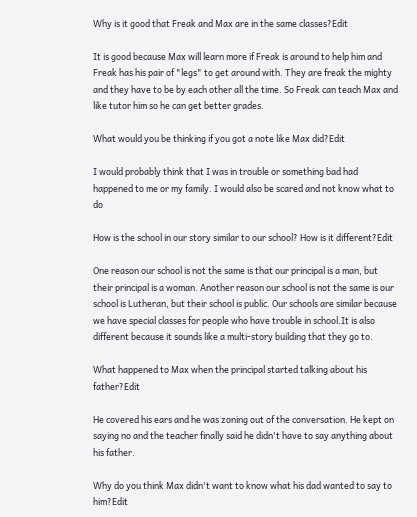Why is it good that Freak and Max are in the same classes?Edit

It is good because Max will learn more if Freak is around to help him and Freak has his pair of "legs" to get around with. They are freak the mighty and they have to be by each other all the time. So Freak can teach Max and like tutor him so he can get better grades.

What would you be thinking if you got a note like Max did?Edit

I would probably think that I was in trouble or something bad had happened to me or my family. I would also be scared and not know what to do

How is the school in our story similar to our school? How is it different?Edit

One reason our school is not the same is that our principal is a man, but their principal is a woman. Another reason our school is not the same is our school is Lutheran, but their school is public. Our schools are similar because we have special classes for people who have trouble in school.It is also different because it sounds like a multi-story building that they go to.

What happened to Max when the principal started talking about his father?Edit

He covered his ears and he was zoning out of the conversation. He kept on saying no and the teacher finally said he didn't have to say anything about his father.

Why do you think Max didn't want to know what his dad wanted to say to him?Edit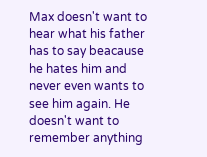Max doesn't want to hear what his father has to say beacause he hates him and never even wants to see him again. He doesn't want to remember anything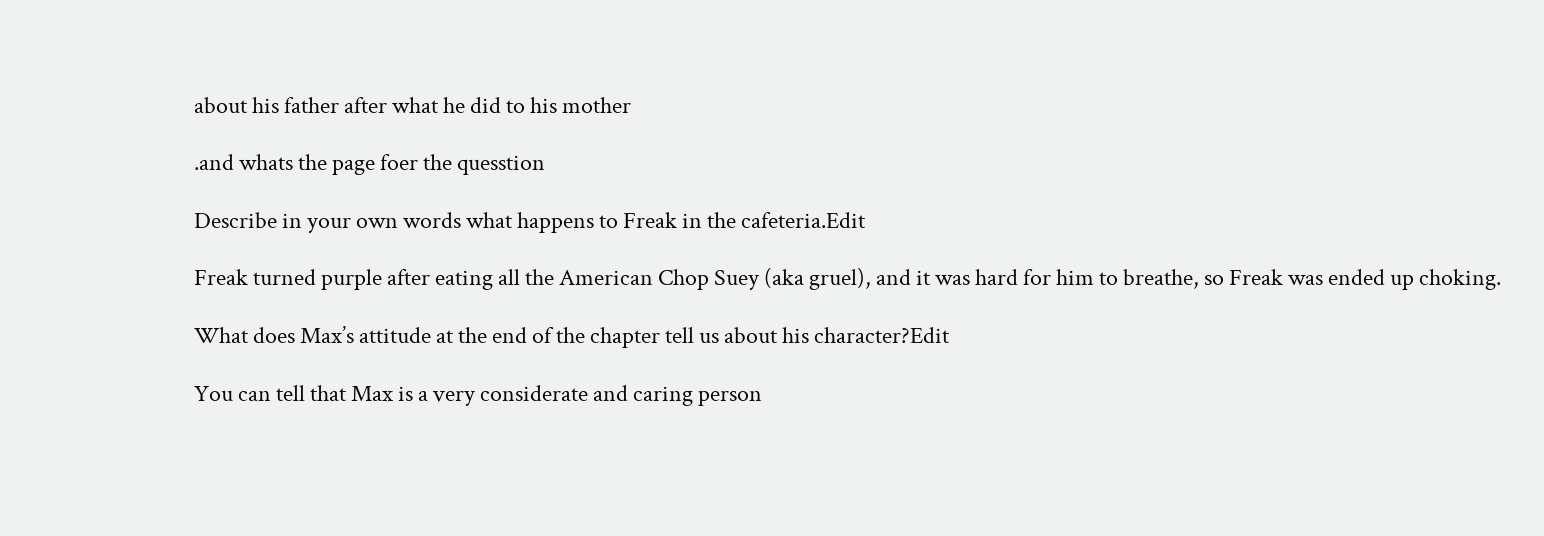about his father after what he did to his mother

.and whats the page foer the quesstion

Describe in your own words what happens to Freak in the cafeteria.Edit

Freak turned purple after eating all the American Chop Suey (aka gruel), and it was hard for him to breathe, so Freak was ended up choking.

What does Max’s attitude at the end of the chapter tell us about his character?Edit

You can tell that Max is a very considerate and caring person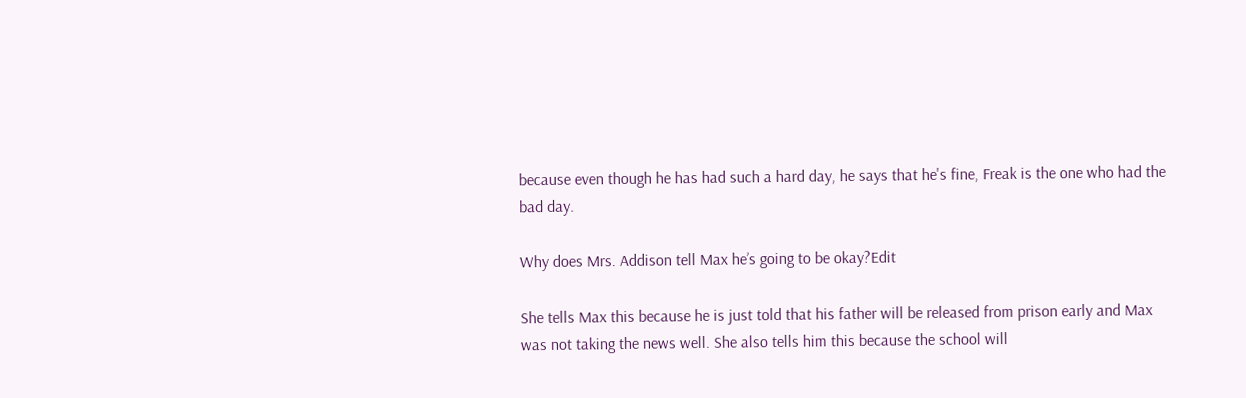because even though he has had such a hard day, he says that he's fine, Freak is the one who had the bad day.

Why does Mrs. Addison tell Max he’s going to be okay?Edit

She tells Max this because he is just told that his father will be released from prison early and Max was not taking the news well. She also tells him this because the school will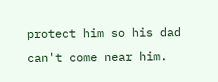protect him so his dad can't come near him.